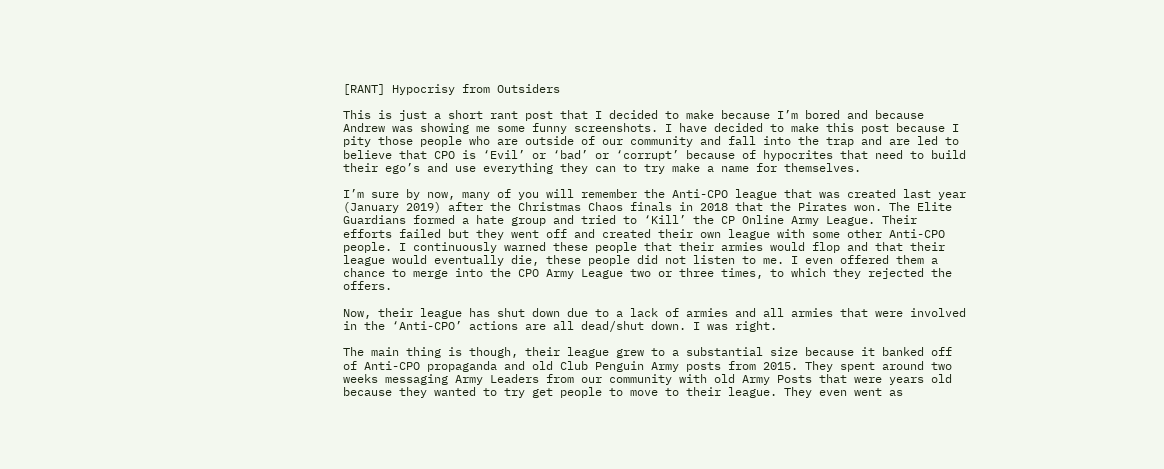[RANT] Hypocrisy from Outsiders

This is just a short rant post that I decided to make because I’m bored and because Andrew was showing me some funny screenshots. I have decided to make this post because I pity those people who are outside of our community and fall into the trap and are led to believe that CPO is ‘Evil’ or ‘bad’ or ‘corrupt’ because of hypocrites that need to build their ego’s and use everything they can to try make a name for themselves.

I’m sure by now, many of you will remember the Anti-CPO league that was created last year (January 2019) after the Christmas Chaos finals in 2018 that the Pirates won. The Elite Guardians formed a hate group and tried to ‘Kill’ the CP Online Army League. Their efforts failed but they went off and created their own league with some other Anti-CPO people. I continuously warned these people that their armies would flop and that their league would eventually die, these people did not listen to me. I even offered them a chance to merge into the CPO Army League two or three times, to which they rejected the offers.

Now, their league has shut down due to a lack of armies and all armies that were involved in the ‘Anti-CPO’ actions are all dead/shut down. I was right.

The main thing is though, their league grew to a substantial size because it banked off of Anti-CPO propaganda and old Club Penguin Army posts from 2015. They spent around two weeks messaging Army Leaders from our community with old Army Posts that were years old because they wanted to try get people to move to their league. They even went as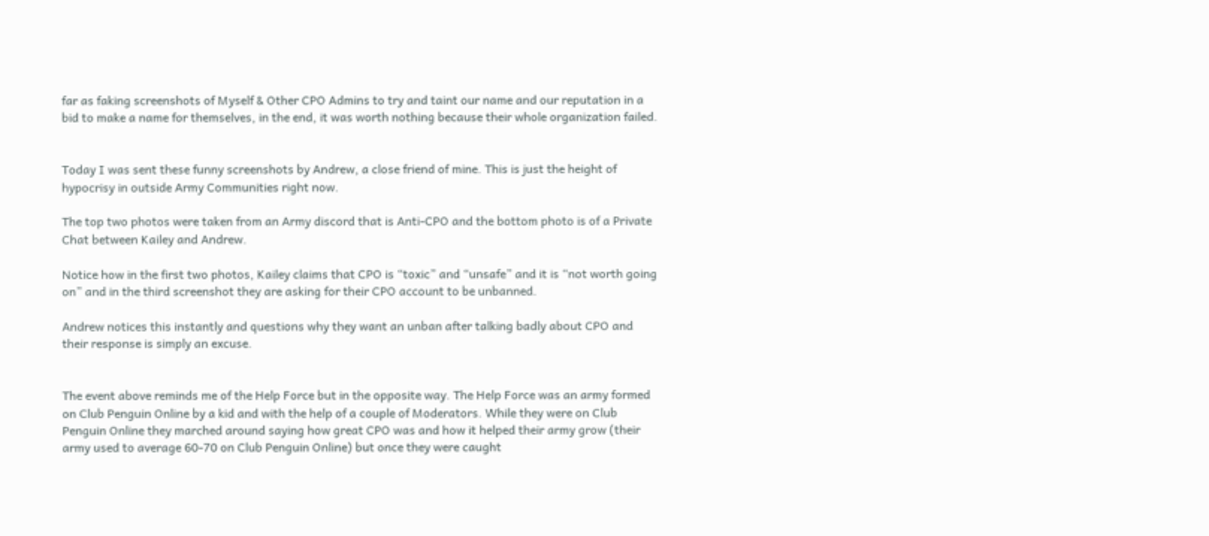far as faking screenshots of Myself & Other CPO Admins to try and taint our name and our reputation in a bid to make a name for themselves, in the end, it was worth nothing because their whole organization failed.


Today I was sent these funny screenshots by Andrew, a close friend of mine. This is just the height of hypocrisy in outside Army Communities right now.

The top two photos were taken from an Army discord that is Anti-CPO and the bottom photo is of a Private Chat between Kailey and Andrew.

Notice how in the first two photos, Kailey claims that CPO is “toxic” and “unsafe” and it is “not worth going on” and in the third screenshot they are asking for their CPO account to be unbanned.

Andrew notices this instantly and questions why they want an unban after talking badly about CPO and their response is simply an excuse.


The event above reminds me of the Help Force but in the opposite way. The Help Force was an army formed on Club Penguin Online by a kid and with the help of a couple of Moderators. While they were on Club Penguin Online they marched around saying how great CPO was and how it helped their army grow (their army used to average 60-70 on Club Penguin Online) but once they were caught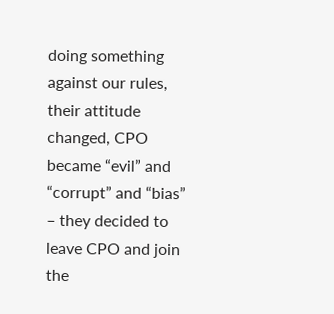doing something against our rules, their attitude changed, CPO became “evil” and “corrupt” and “bias” – they decided to leave CPO and join the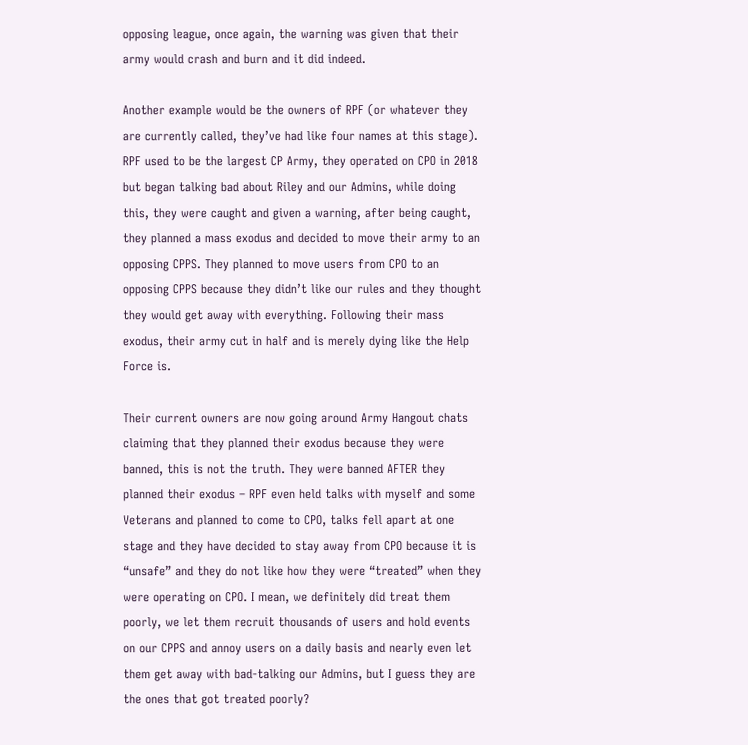opposing league, once again, the warning was given that their army would crash and burn and it did indeed.

Another example would be the owners of RPF (or whatever they are currently called, they’ve had like four names at this stage). RPF used to be the largest CP Army, they operated on CPO in 2018 but began talking bad about Riley and our Admins, while doing this, they were caught and given a warning, after being caught, they planned a mass exodus and decided to move their army to an opposing CPPS. They planned to move users from CPO to an opposing CPPS because they didn’t like our rules and they thought they would get away with everything. Following their mass exodus, their army cut in half and is merely dying like the Help Force is.

Their current owners are now going around Army Hangout chats claiming that they planned their exodus because they were banned, this is not the truth. They were banned AFTER they planned their exodus – RPF even held talks with myself and some Veterans and planned to come to CPO, talks fell apart at one stage and they have decided to stay away from CPO because it is “unsafe” and they do not like how they were “treated” when they were operating on CPO. I mean, we definitely did treat them poorly, we let them recruit thousands of users and hold events on our CPPS and annoy users on a daily basis and nearly even let them get away with bad-talking our Admins, but I guess they are the ones that got treated poorly?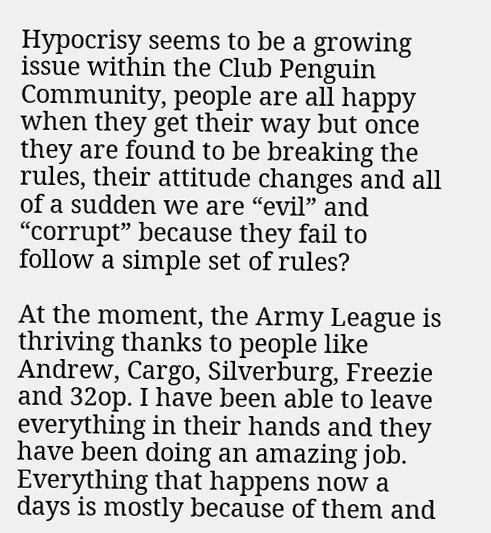Hypocrisy seems to be a growing issue within the Club Penguin Community, people are all happy when they get their way but once they are found to be breaking the rules, their attitude changes and all of a sudden we are “evil” and “corrupt” because they fail to follow a simple set of rules?

At the moment, the Army League is thriving thanks to people like Andrew, Cargo, Silverburg, Freezie and 32op. I have been able to leave everything in their hands and they have been doing an amazing job. Everything that happens now a days is mostly because of them and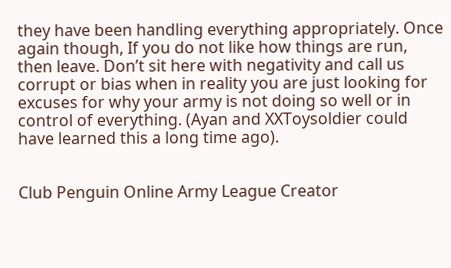they have been handling everything appropriately. Once again though, If you do not like how things are run, then leave. Don’t sit here with negativity and call us corrupt or bias when in reality you are just looking for excuses for why your army is not doing so well or in control of everything. (Ayan and XXToysoldier could have learned this a long time ago).


Club Penguin Online Army League Creator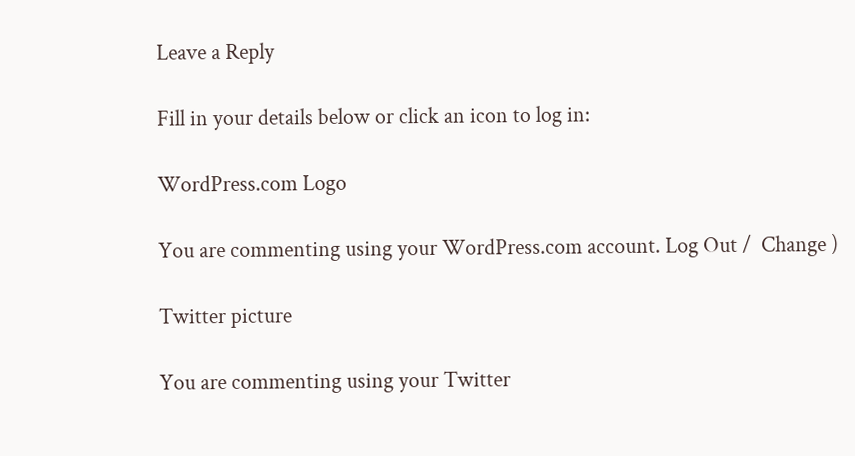Leave a Reply

Fill in your details below or click an icon to log in:

WordPress.com Logo

You are commenting using your WordPress.com account. Log Out /  Change )

Twitter picture

You are commenting using your Twitter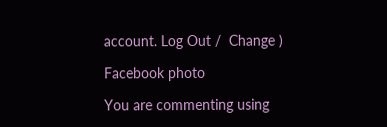account. Log Out /  Change )

Facebook photo

You are commenting using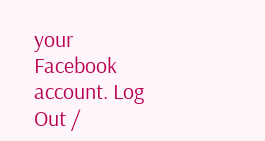your Facebook account. Log Out /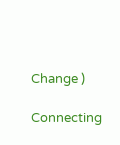Change )

Connecting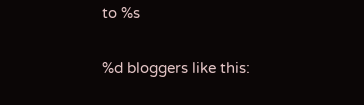to %s

%d bloggers like this: